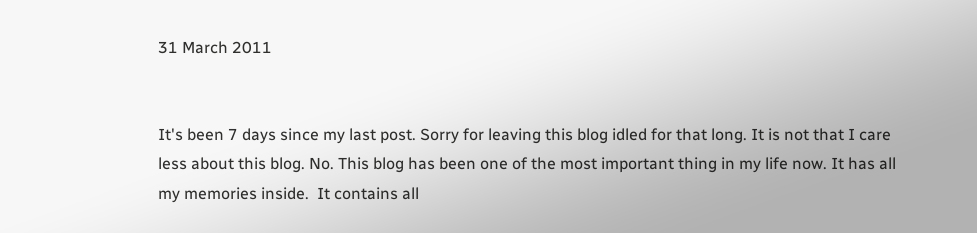31 March 2011


It's been 7 days since my last post. Sorry for leaving this blog idled for that long. It is not that I care less about this blog. No. This blog has been one of the most important thing in my life now. It has all my memories inside.  It contains all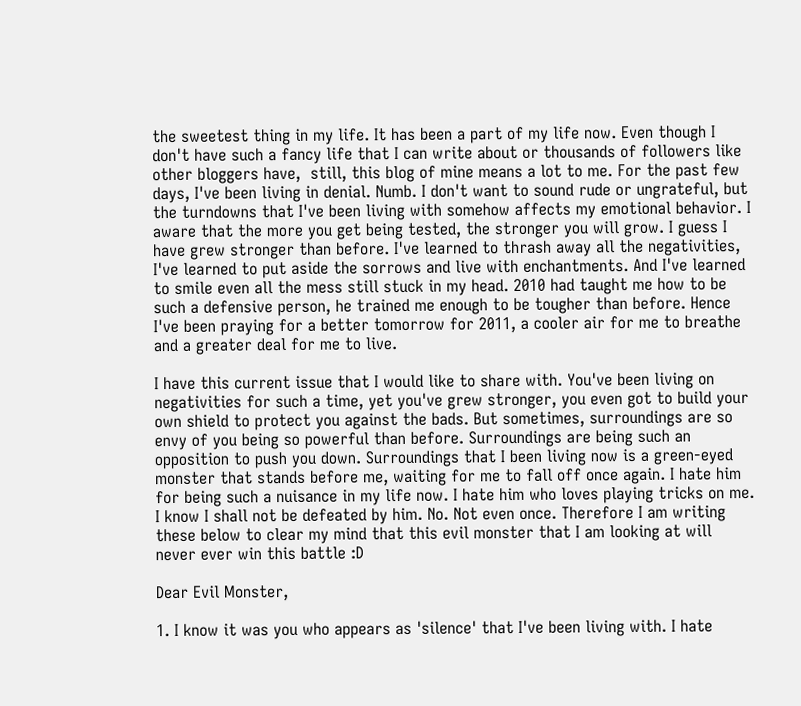the sweetest thing in my life. It has been a part of my life now. Even though I don't have such a fancy life that I can write about or thousands of followers like other bloggers have,  still, this blog of mine means a lot to me. For the past few days, I've been living in denial. Numb. I don't want to sound rude or ungrateful, but the turndowns that I've been living with somehow affects my emotional behavior. I aware that the more you get being tested, the stronger you will grow. I guess I have grew stronger than before. I've learned to thrash away all the negativities, I've learned to put aside the sorrows and live with enchantments. And I've learned to smile even all the mess still stuck in my head. 2010 had taught me how to be such a defensive person, he trained me enough to be tougher than before. Hence I've been praying for a better tomorrow for 2011, a cooler air for me to breathe and a greater deal for me to live.

I have this current issue that I would like to share with. You've been living on negativities for such a time, yet you've grew stronger, you even got to build your own shield to protect you against the bads. But sometimes, surroundings are so envy of you being so powerful than before. Surroundings are being such an opposition to push you down. Surroundings that I been living now is a green-eyed monster that stands before me, waiting for me to fall off once again. I hate him for being such a nuisance in my life now. I hate him who loves playing tricks on me. I know I shall not be defeated by him. No. Not even once. Therefore I am writing these below to clear my mind that this evil monster that I am looking at will never ever win this battle :D

Dear Evil Monster,

1. I know it was you who appears as 'silence' that I've been living with. I hate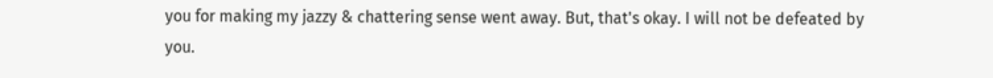you for making my jazzy & chattering sense went away. But, that's okay. I will not be defeated by you.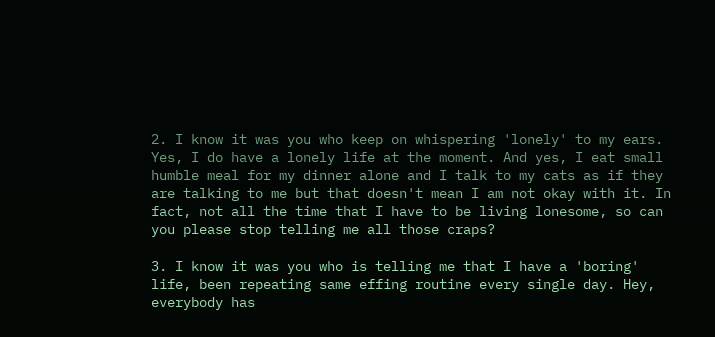2. I know it was you who keep on whispering 'lonely' to my ears. Yes, I do have a lonely life at the moment. And yes, I eat small humble meal for my dinner alone and I talk to my cats as if they are talking to me but that doesn't mean I am not okay with it. In fact, not all the time that I have to be living lonesome, so can you please stop telling me all those craps?

3. I know it was you who is telling me that I have a 'boring' life, been repeating same effing routine every single day. Hey, everybody has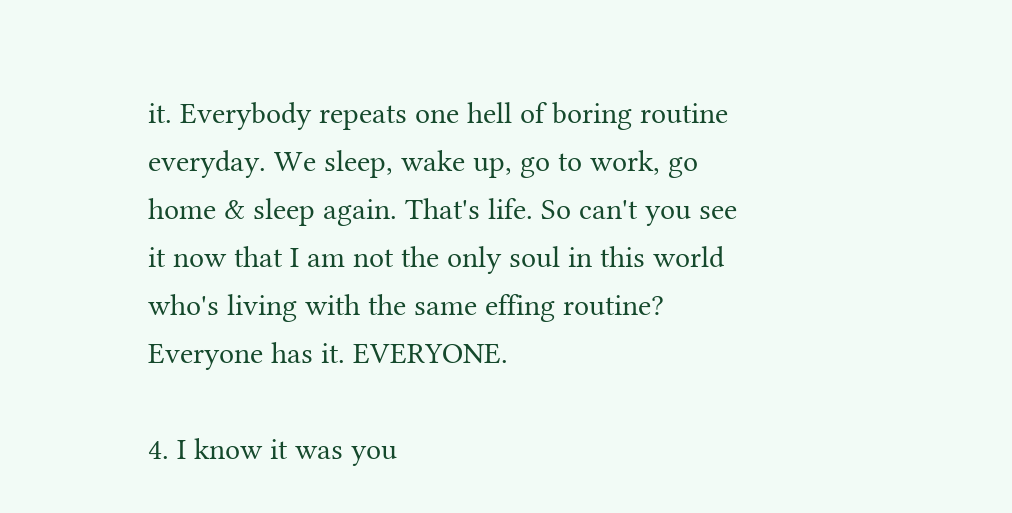it. Everybody repeats one hell of boring routine everyday. We sleep, wake up, go to work, go home & sleep again. That's life. So can't you see it now that I am not the only soul in this world who's living with the same effing routine? Everyone has it. EVERYONE.

4. I know it was you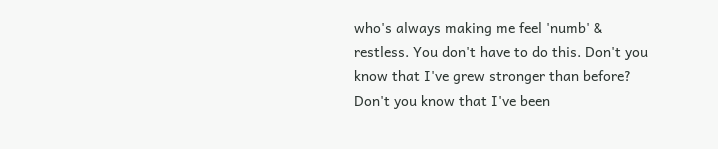who's always making me feel 'numb' & restless. You don't have to do this. Don't you know that I've grew stronger than before? Don't you know that I've been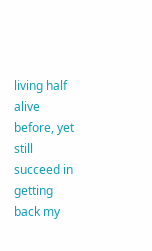living half alive before, yet still succeed in getting back my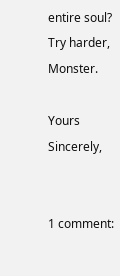entire soul? Try harder, Monster.

Yours Sincerely,


1 comment: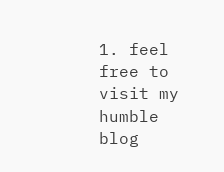1. feel free to visit my humble blog